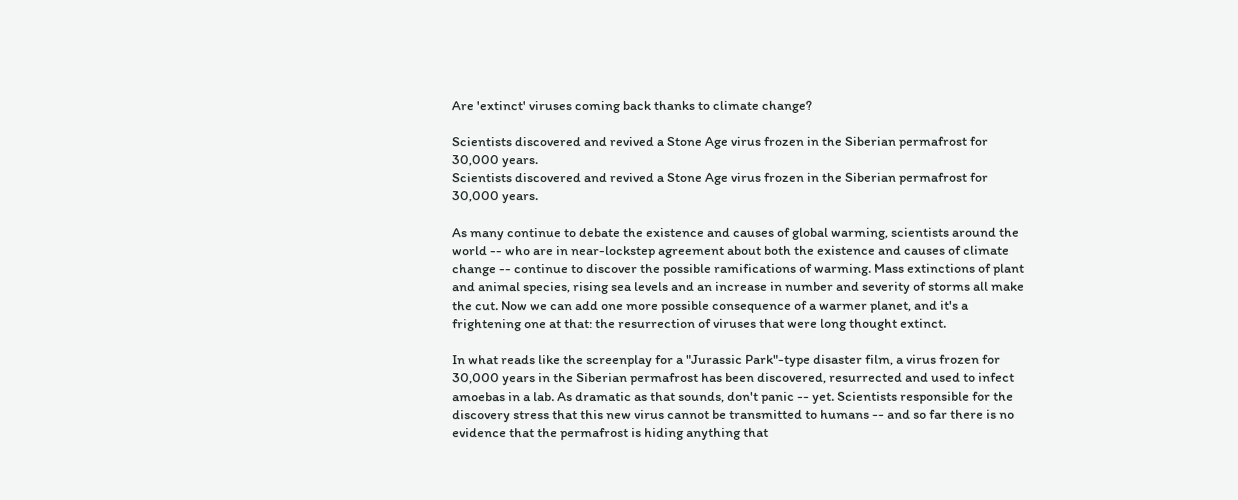Are 'extinct' viruses coming back thanks to climate change?

Scientists discovered and revived a Stone Age virus frozen in the Siberian permafrost for 30,000 years.
Scientists discovered and revived a Stone Age virus frozen in the Siberian permafrost for 30,000 years.

As many continue to debate the existence and causes of global warming, scientists around the world -- who are in near-lockstep agreement about both the existence and causes of climate change -- continue to discover the possible ramifications of warming. Mass extinctions of plant and animal species, rising sea levels and an increase in number and severity of storms all make the cut. Now we can add one more possible consequence of a warmer planet, and it's a frightening one at that: the resurrection of viruses that were long thought extinct.

In what reads like the screenplay for a "Jurassic Park"-type disaster film, a virus frozen for 30,000 years in the Siberian permafrost has been discovered, resurrected and used to infect amoebas in a lab. As dramatic as that sounds, don't panic -- yet. Scientists responsible for the discovery stress that this new virus cannot be transmitted to humans -- and so far there is no evidence that the permafrost is hiding anything that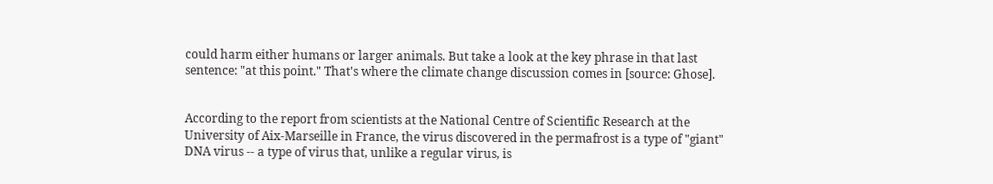could harm either humans or larger animals. But take a look at the key phrase in that last sentence: "at this point." That's where the climate change discussion comes in [source: Ghose].


According to the report from scientists at the National Centre of Scientific Research at the University of Aix-Marseille in France, the virus discovered in the permafrost is a type of "giant" DNA virus -- a type of virus that, unlike a regular virus, is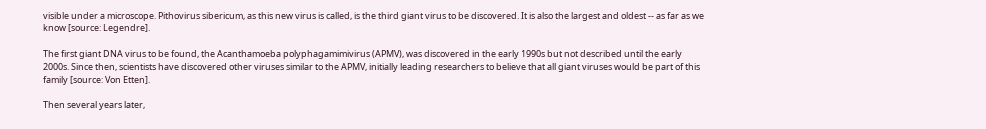visible under a microscope. Pithovirus sibericum, as this new virus is called, is the third giant virus to be discovered. It is also the largest and oldest -- as far as we know [source: Legendre].

The first giant DNA virus to be found, the Acanthamoeba polyphagamimivirus (APMV), was discovered in the early 1990s but not described until the early 2000s. Since then, scientists have discovered other viruses similar to the APMV, initially leading researchers to believe that all giant viruses would be part of this family [source: Von Etten].

Then several years later,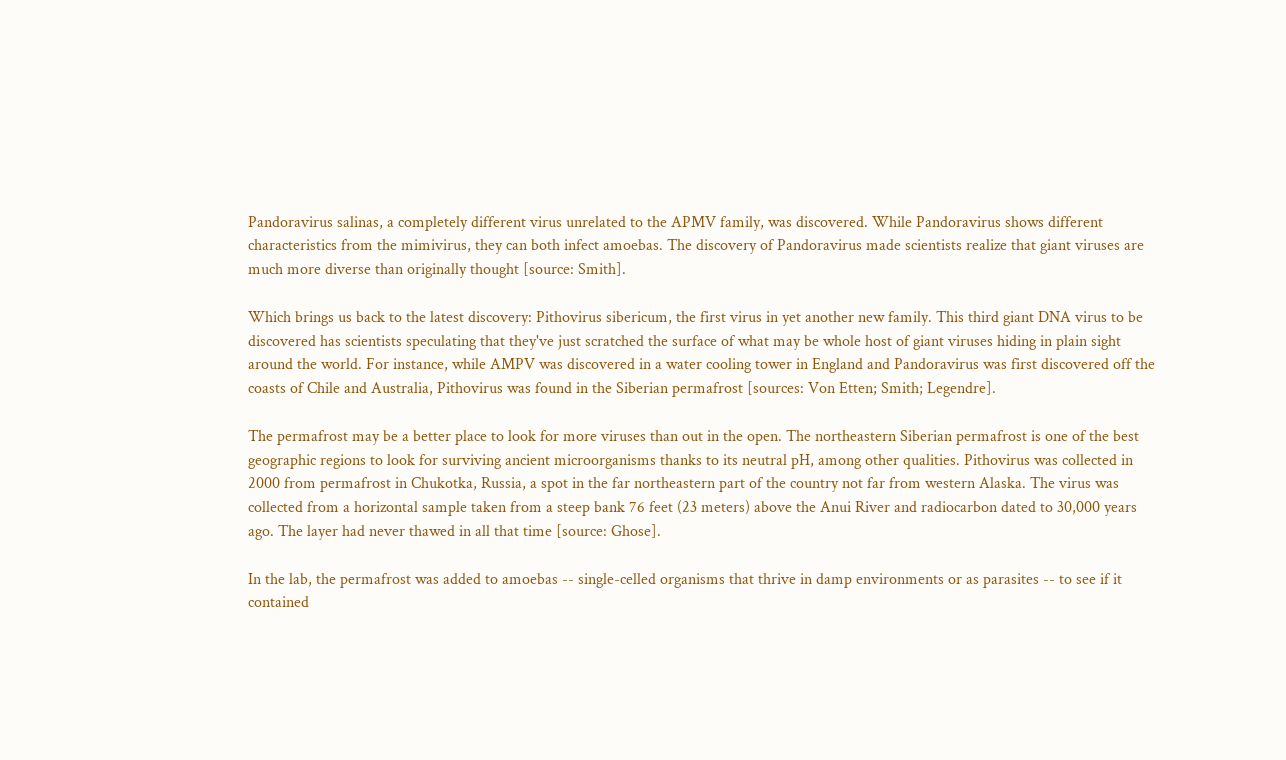Pandoravirus salinas, a completely different virus unrelated to the APMV family, was discovered. While Pandoravirus shows different characteristics from the mimivirus, they can both infect amoebas. The discovery of Pandoravirus made scientists realize that giant viruses are much more diverse than originally thought [source: Smith].

Which brings us back to the latest discovery: Pithovirus sibericum, the first virus in yet another new family. This third giant DNA virus to be discovered has scientists speculating that they've just scratched the surface of what may be whole host of giant viruses hiding in plain sight around the world. For instance, while AMPV was discovered in a water cooling tower in England and Pandoravirus was first discovered off the coasts of Chile and Australia, Pithovirus was found in the Siberian permafrost [sources: Von Etten; Smith; Legendre].

The permafrost may be a better place to look for more viruses than out in the open. The northeastern Siberian permafrost is one of the best geographic regions to look for surviving ancient microorganisms thanks to its neutral pH, among other qualities. Pithovirus was collected in 2000 from permafrost in Chukotka, Russia, a spot in the far northeastern part of the country not far from western Alaska. The virus was collected from a horizontal sample taken from a steep bank 76 feet (23 meters) above the Anui River and radiocarbon dated to 30,000 years ago. The layer had never thawed in all that time [source: Ghose].

In the lab, the permafrost was added to amoebas -- single-celled organisms that thrive in damp environments or as parasites -- to see if it contained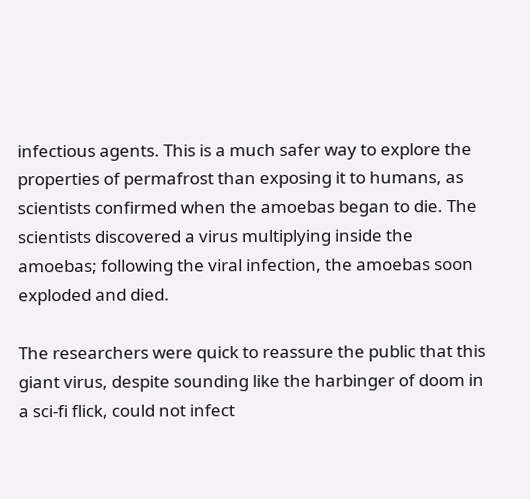infectious agents. This is a much safer way to explore the properties of permafrost than exposing it to humans, as scientists confirmed when the amoebas began to die. The scientists discovered a virus multiplying inside the amoebas; following the viral infection, the amoebas soon exploded and died.

The researchers were quick to reassure the public that this giant virus, despite sounding like the harbinger of doom in a sci-fi flick, could not infect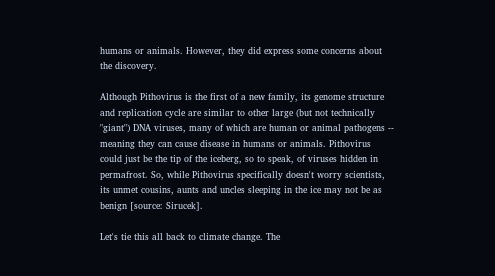humans or animals. However, they did express some concerns about the discovery.

Although Pithovirus is the first of a new family, its genome structure and replication cycle are similar to other large (but not technically "giant") DNA viruses, many of which are human or animal pathogens -- meaning they can cause disease in humans or animals. Pithovirus could just be the tip of the iceberg, so to speak, of viruses hidden in permafrost. So, while Pithovirus specifically doesn't worry scientists, its unmet cousins, aunts and uncles sleeping in the ice may not be as benign [source: Sirucek].

Let's tie this all back to climate change. The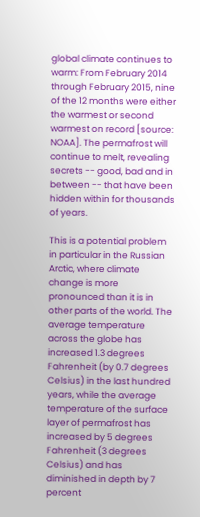global climate continues to warm: From February 2014 through February 2015, nine of the 12 months were either the warmest or second warmest on record [source: NOAA]. The permafrost will continue to melt, revealing secrets -- good, bad and in between -- that have been hidden within for thousands of years.

This is a potential problem in particular in the Russian Arctic, where climate change is more pronounced than it is in other parts of the world. The average temperature across the globe has increased 1.3 degrees Fahrenheit (by 0.7 degrees Celsius) in the last hundred years, while the average temperature of the surface layer of permafrost has increased by 5 degrees Fahrenheit (3 degrees Celsius) and has diminished in depth by 7 percent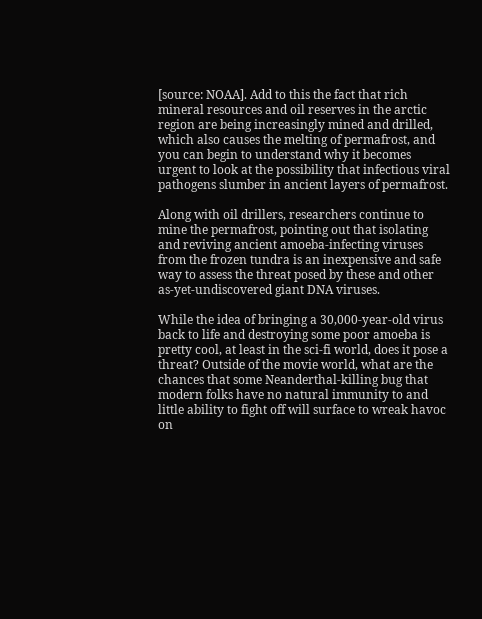[source: NOAA]. Add to this the fact that rich mineral resources and oil reserves in the arctic region are being increasingly mined and drilled, which also causes the melting of permafrost, and you can begin to understand why it becomes urgent to look at the possibility that infectious viral pathogens slumber in ancient layers of permafrost.

Along with oil drillers, researchers continue to mine the permafrost, pointing out that isolating and reviving ancient amoeba-infecting viruses from the frozen tundra is an inexpensive and safe way to assess the threat posed by these and other as-yet-undiscovered giant DNA viruses.

While the idea of bringing a 30,000-year-old virus back to life and destroying some poor amoeba is pretty cool, at least in the sci-fi world, does it pose a threat? Outside of the movie world, what are the chances that some Neanderthal-killing bug that modern folks have no natural immunity to and little ability to fight off will surface to wreak havoc on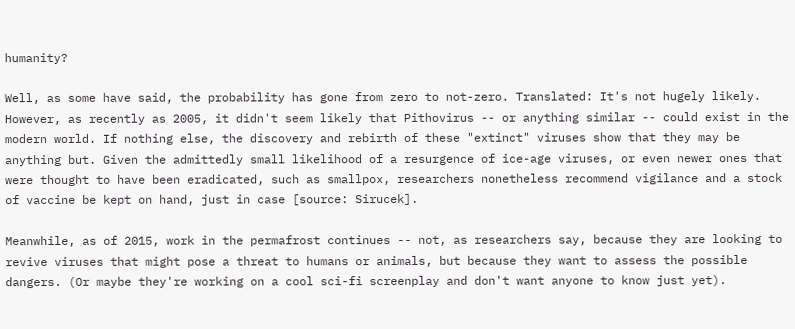humanity?

Well, as some have said, the probability has gone from zero to not-zero. Translated: It's not hugely likely. However, as recently as 2005, it didn't seem likely that Pithovirus -- or anything similar -- could exist in the modern world. If nothing else, the discovery and rebirth of these "extinct" viruses show that they may be anything but. Given the admittedly small likelihood of a resurgence of ice-age viruses, or even newer ones that were thought to have been eradicated, such as smallpox, researchers nonetheless recommend vigilance and a stock of vaccine be kept on hand, just in case [source: Sirucek].

Meanwhile, as of 2015, work in the permafrost continues -- not, as researchers say, because they are looking to revive viruses that might pose a threat to humans or animals, but because they want to assess the possible dangers. (Or maybe they're working on a cool sci-fi screenplay and don't want anyone to know just yet).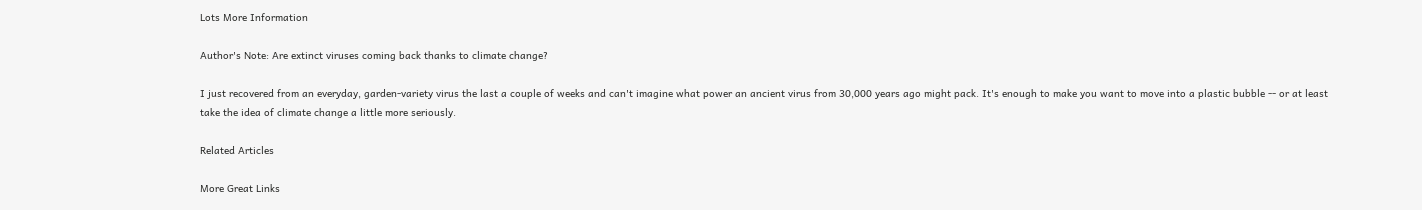Lots More Information

Author's Note: Are extinct viruses coming back thanks to climate change?

I just recovered from an everyday, garden-variety virus the last a couple of weeks and can't imagine what power an ancient virus from 30,000 years ago might pack. It's enough to make you want to move into a plastic bubble -- or at least take the idea of climate change a little more seriously.

Related Articles

More Great Links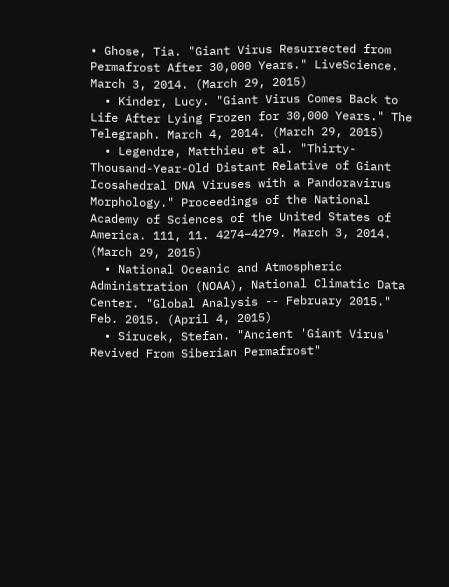• Ghose, Tia. "Giant Virus Resurrected from Permafrost After 30,000 Years." LiveScience. March 3, 2014. (March 29, 2015)
  • Kinder, Lucy. "Giant Virus Comes Back to Life After Lying Frozen for 30,000 Years." The Telegraph. March 4, 2014. (March 29, 2015)
  • Legendre, Matthieu et al. "Thirty-Thousand-Year-Old Distant Relative of Giant Icosahedral DNA Viruses with a Pandoravirus Morphology." Proceedings of the National Academy of Sciences of the United States of America. 111, 11. 4274–4279. March 3, 2014. (March 29, 2015)
  • National Oceanic and Atmospheric Administration (NOAA), National Climatic Data Center. "Global Analysis -- February 2015." Feb. 2015. (April 4, 2015)
  • Sirucek, Stefan. "Ancient 'Giant Virus' Revived From Siberian Permafrost"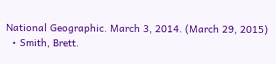National Geographic. March 3, 2014. (March 29, 2015)
  • Smith, Brett.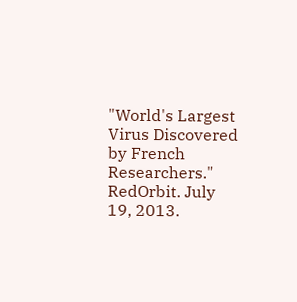"World's Largest Virus Discovered by French Researchers." RedOrbit. July 19, 2013.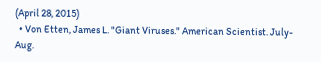(April 28, 2015)
  • Von Etten, James L. "Giant Viruses." American Scientist. July-Aug.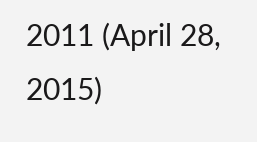2011 (April 28, 2015)